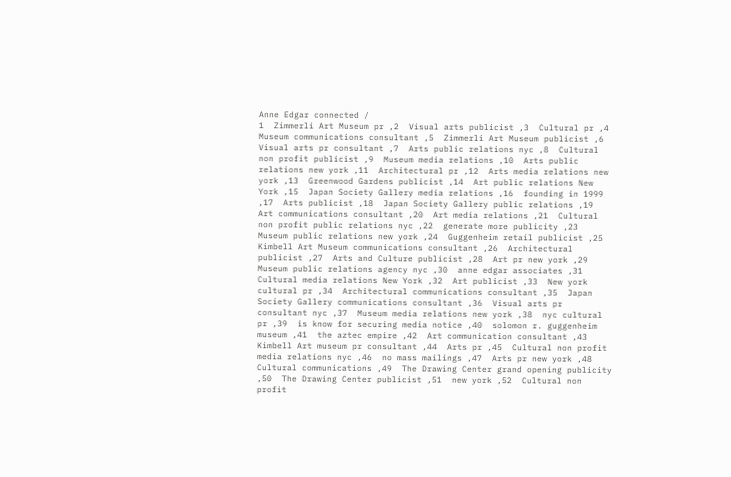Anne Edgar connected /
1  Zimmerli Art Museum pr ,2  Visual arts publicist ,3  Cultural pr ,4  Museum communications consultant ,5  Zimmerli Art Museum publicist ,6  Visual arts pr consultant ,7  Arts public relations nyc ,8  Cultural non profit publicist ,9  Museum media relations ,10  Arts public relations new york ,11  Architectural pr ,12  Arts media relations new york ,13  Greenwood Gardens publicist ,14  Art public relations New York ,15  Japan Society Gallery media relations ,16  founding in 1999 ,17  Arts publicist ,18  Japan Society Gallery public relations ,19  Art communications consultant ,20  Art media relations ,21  Cultural non profit public relations nyc ,22  generate more publicity ,23  Museum public relations new york ,24  Guggenheim retail publicist ,25  Kimbell Art Museum communications consultant ,26  Architectural publicist ,27  Arts and Culture publicist ,28  Art pr new york ,29  Museum public relations agency nyc ,30  anne edgar associates ,31  Cultural media relations New York ,32  Art publicist ,33  New york cultural pr ,34  Architectural communications consultant ,35  Japan Society Gallery communications consultant ,36  Visual arts pr consultant nyc ,37  Museum media relations new york ,38  nyc cultural pr ,39  is know for securing media notice ,40  solomon r. guggenheim museum ,41  the aztec empire ,42  Art communication consultant ,43  Kimbell Art museum pr consultant ,44  Arts pr ,45  Cultural non profit media relations nyc ,46  no mass mailings ,47  Arts pr new york ,48  Cultural communications ,49  The Drawing Center grand opening publicity ,50  The Drawing Center publicist ,51  new york ,52  Cultural non profit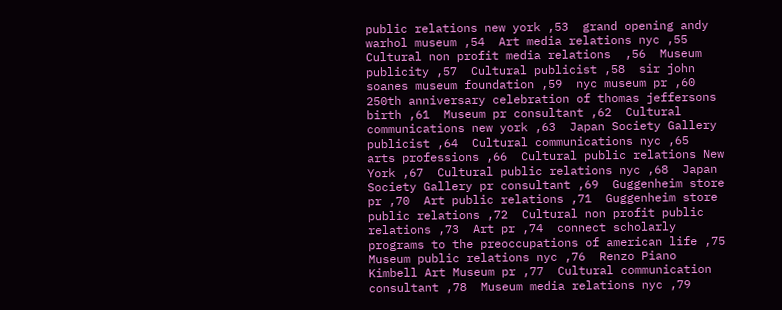public relations new york ,53  grand opening andy warhol museum ,54  Art media relations nyc ,55  Cultural non profit media relations  ,56  Museum publicity ,57  Cultural publicist ,58  sir john soanes museum foundation ,59  nyc museum pr ,60  250th anniversary celebration of thomas jeffersons birth ,61  Museum pr consultant ,62  Cultural communications new york ,63  Japan Society Gallery publicist ,64  Cultural communications nyc ,65  arts professions ,66  Cultural public relations New York ,67  Cultural public relations nyc ,68  Japan Society Gallery pr consultant ,69  Guggenheim store pr ,70  Art public relations ,71  Guggenheim store public relations ,72  Cultural non profit public relations ,73  Art pr ,74  connect scholarly programs to the preoccupations of american life ,75  Museum public relations nyc ,76  Renzo Piano Kimbell Art Museum pr ,77  Cultural communication consultant ,78  Museum media relations nyc ,79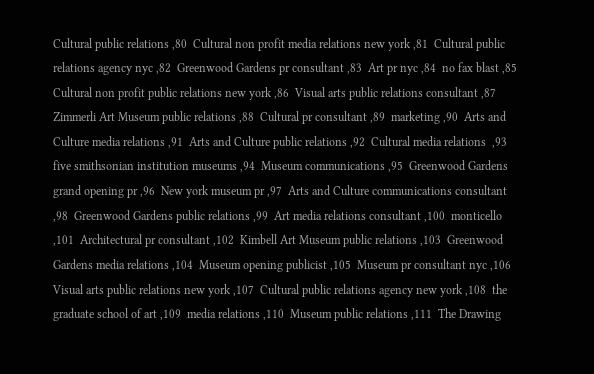Cultural public relations ,80  Cultural non profit media relations new york ,81  Cultural public relations agency nyc ,82  Greenwood Gardens pr consultant ,83  Art pr nyc ,84  no fax blast ,85  Cultural non profit public relations new york ,86  Visual arts public relations consultant ,87  Zimmerli Art Museum public relations ,88  Cultural pr consultant ,89  marketing ,90  Arts and Culture media relations ,91  Arts and Culture public relations ,92  Cultural media relations  ,93  five smithsonian institution museums ,94  Museum communications ,95  Greenwood Gardens grand opening pr ,96  New york museum pr ,97  Arts and Culture communications consultant ,98  Greenwood Gardens public relations ,99  Art media relations consultant ,100  monticello ,101  Architectural pr consultant ,102  Kimbell Art Museum public relations ,103  Greenwood Gardens media relations ,104  Museum opening publicist ,105  Museum pr consultant nyc ,106  Visual arts public relations new york ,107  Cultural public relations agency new york ,108  the graduate school of art ,109  media relations ,110  Museum public relations ,111  The Drawing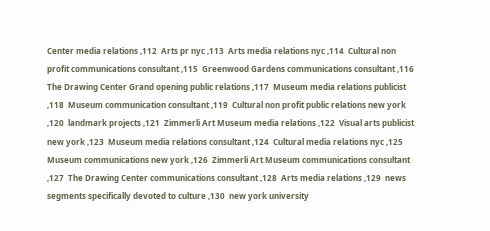Center media relations ,112  Arts pr nyc ,113  Arts media relations nyc ,114  Cultural non profit communications consultant ,115  Greenwood Gardens communications consultant ,116  The Drawing Center Grand opening public relations ,117  Museum media relations publicist ,118  Museum communication consultant ,119  Cultural non profit public relations new york ,120  landmark projects ,121  Zimmerli Art Museum media relations ,122  Visual arts publicist new york ,123  Museum media relations consultant ,124  Cultural media relations nyc ,125  Museum communications new york ,126  Zimmerli Art Museum communications consultant ,127  The Drawing Center communications consultant ,128  Arts media relations ,129  news segments specifically devoted to culture ,130  new york university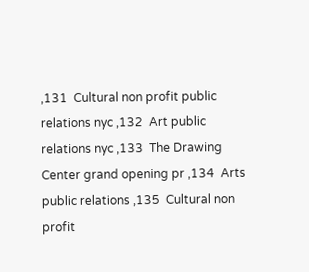,131  Cultural non profit public relations nyc ,132  Art public relations nyc ,133  The Drawing Center grand opening pr ,134  Arts public relations ,135  Cultural non profit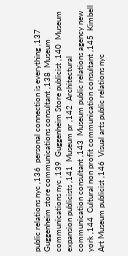public relations nyc ,136  personal connection is everything ,137  Guggenheim store communications consultant ,138  Museum communications nyc ,139  Guggenheim Store publicist ,140  Museum expansion publicists ,141  Museum pr ,142  Architectural communication consultant ,143  Museum public relations agency new york ,144  Cultural non profit communication consultant ,145  Kimbell Art Museum publicist ,146  Visual arts public relations nyc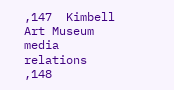,147  Kimbell Art Museum media relations ,148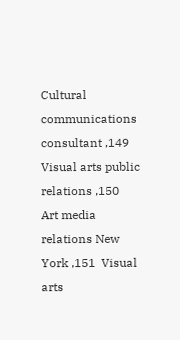Cultural communications consultant ,149  Visual arts public relations ,150  Art media relations New York ,151  Visual arts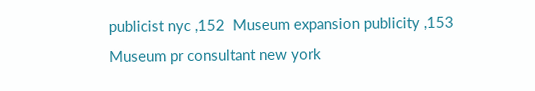publicist nyc ,152  Museum expansion publicity ,153  Museum pr consultant new york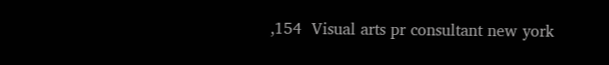,154  Visual arts pr consultant new york